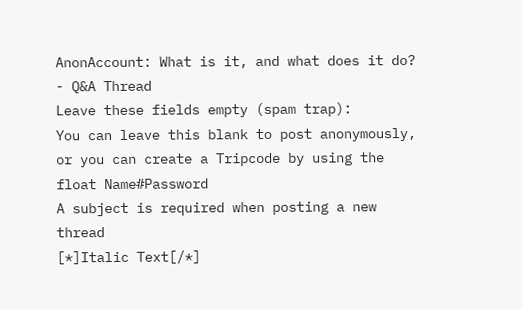AnonAccount: What is it, and what does it do? - Q&A Thread
Leave these fields empty (spam trap):
You can leave this blank to post anonymously, or you can create a Tripcode by using the float Name#Password
A subject is required when posting a new thread
[*]Italic Text[/*]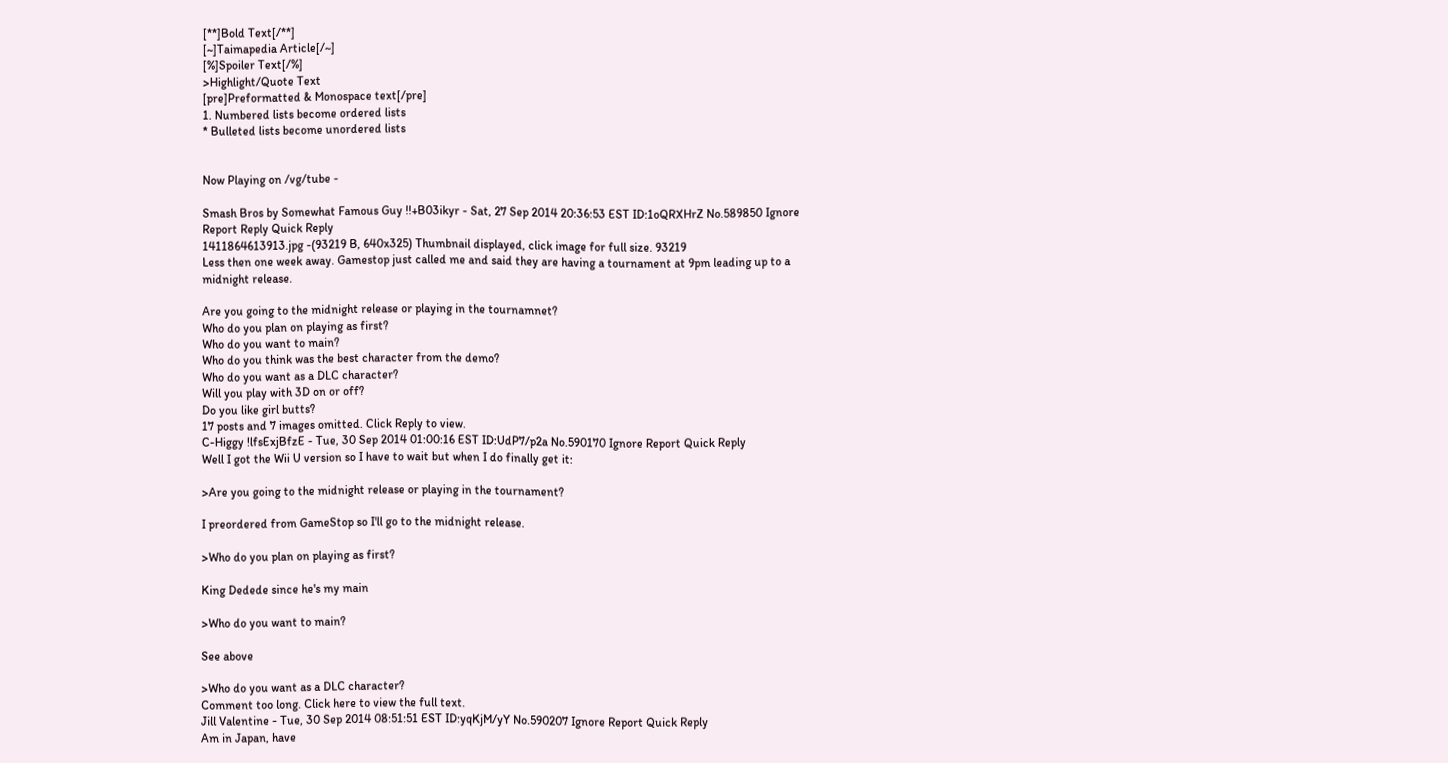[**]Bold Text[/**]
[~]Taimapedia Article[/~]
[%]Spoiler Text[/%]
>Highlight/Quote Text
[pre]Preformatted & Monospace text[/pre]
1. Numbered lists become ordered lists
* Bulleted lists become unordered lists


Now Playing on /vg/tube -

Smash Bros by Somewhat Famous Guy !!+B03ikyr - Sat, 27 Sep 2014 20:36:53 EST ID:1oQRXHrZ No.589850 Ignore Report Reply Quick Reply
1411864613913.jpg -(93219 B, 640x325) Thumbnail displayed, click image for full size. 93219
Less then one week away. Gamestop just called me and said they are having a tournament at 9pm leading up to a midnight release.

Are you going to the midnight release or playing in the tournamnet?
Who do you plan on playing as first?
Who do you want to main?
Who do you think was the best character from the demo?
Who do you want as a DLC character?
Will you play with 3D on or off?
Do you like girl butts?
17 posts and 7 images omitted. Click Reply to view.
C-Higgy !lfsExjBfzE - Tue, 30 Sep 2014 01:00:16 EST ID:UdP7/p2a No.590170 Ignore Report Quick Reply
Well I got the Wii U version so I have to wait but when I do finally get it:

>Are you going to the midnight release or playing in the tournament?

I preordered from GameStop so I'll go to the midnight release.

>Who do you plan on playing as first?

King Dedede since he's my main

>Who do you want to main?

See above

>Who do you want as a DLC character?
Comment too long. Click here to view the full text.
Jill Valentine - Tue, 30 Sep 2014 08:51:51 EST ID:yqKjM/yY No.590207 Ignore Report Quick Reply
Am in Japan, have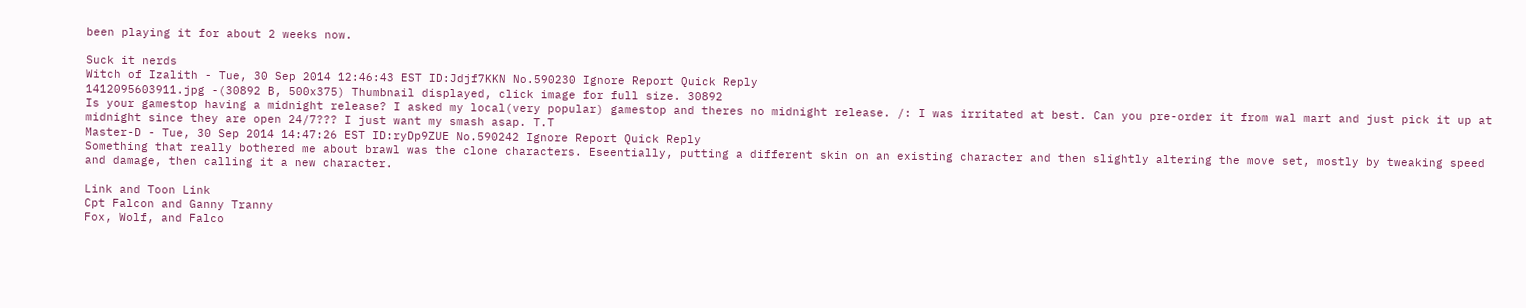been playing it for about 2 weeks now.

Suck it nerds
Witch of Izalith - Tue, 30 Sep 2014 12:46:43 EST ID:Jdjf7KKN No.590230 Ignore Report Quick Reply
1412095603911.jpg -(30892 B, 500x375) Thumbnail displayed, click image for full size. 30892
Is your gamestop having a midnight release? I asked my local(very popular) gamestop and theres no midnight release. /: I was irritated at best. Can you pre-order it from wal mart and just pick it up at midnight since they are open 24/7??? I just want my smash asap. T.T
Master-D - Tue, 30 Sep 2014 14:47:26 EST ID:ryDp9ZUE No.590242 Ignore Report Quick Reply
Something that really bothered me about brawl was the clone characters. Eseentially, putting a different skin on an existing character and then slightly altering the move set, mostly by tweaking speed and damage, then calling it a new character.

Link and Toon Link
Cpt Falcon and Ganny Tranny
Fox, Wolf, and Falco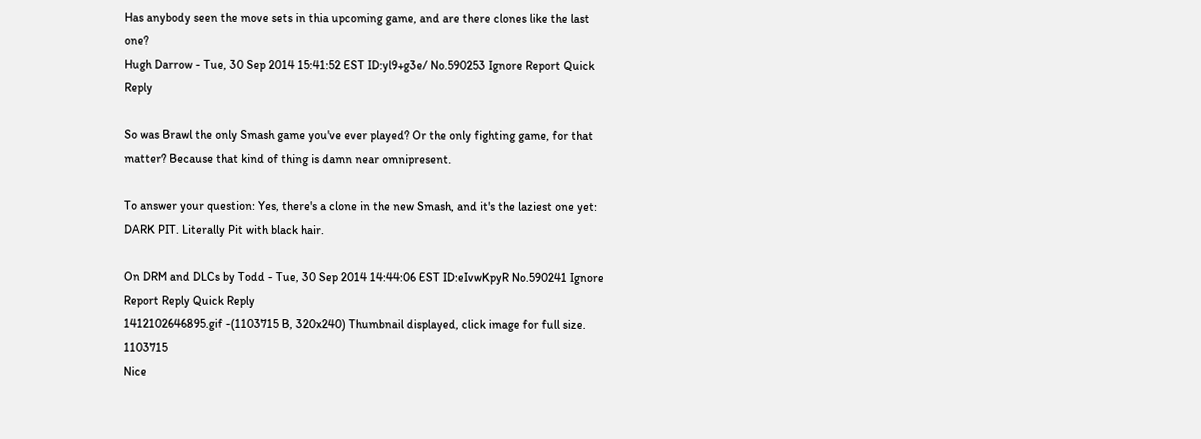Has anybody seen the move sets in thia upcoming game, and are there clones like the last one?
Hugh Darrow - Tue, 30 Sep 2014 15:41:52 EST ID:yl9+g3e/ No.590253 Ignore Report Quick Reply

So was Brawl the only Smash game you've ever played? Or the only fighting game, for that matter? Because that kind of thing is damn near omnipresent.

To answer your question: Yes, there's a clone in the new Smash, and it's the laziest one yet: DARK PIT. Literally Pit with black hair.

On DRM and DLCs by Todd - Tue, 30 Sep 2014 14:44:06 EST ID:eIvwKpyR No.590241 Ignore Report Reply Quick Reply
1412102646895.gif -(1103715 B, 320x240) Thumbnail displayed, click image for full size. 1103715
Nice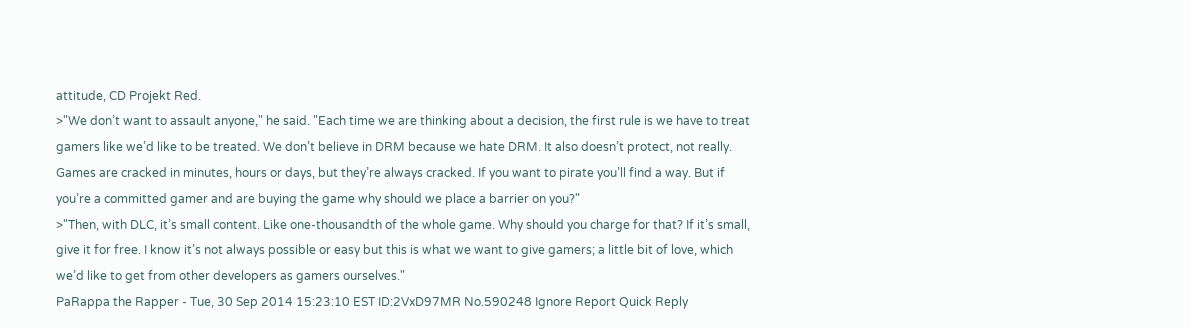attitude, CD Projekt Red.
>"We don’t want to assault anyone," he said. "Each time we are thinking about a decision, the first rule is we have to treat gamers like we’d like to be treated. We don’t believe in DRM because we hate DRM. It also doesn’t protect, not really. Games are cracked in minutes, hours or days, but they’re always cracked. If you want to pirate you’ll find a way. But if you’re a committed gamer and are buying the game why should we place a barrier on you?"
>"Then, with DLC, it’s small content. Like one-thousandth of the whole game. Why should you charge for that? If it’s small, give it for free. I know it’s not always possible or easy but this is what we want to give gamers; a little bit of love, which we’d like to get from other developers as gamers ourselves."
PaRappa the Rapper - Tue, 30 Sep 2014 15:23:10 EST ID:2VxD97MR No.590248 Ignore Report Quick Reply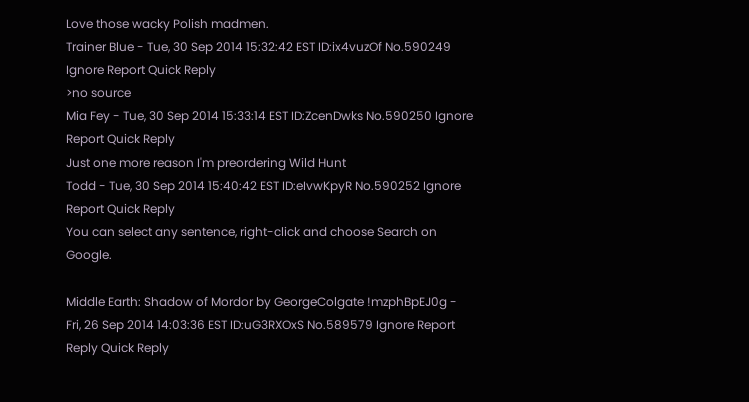Love those wacky Polish madmen.
Trainer Blue - Tue, 30 Sep 2014 15:32:42 EST ID:ix4vuzOf No.590249 Ignore Report Quick Reply
>no source
Mia Fey - Tue, 30 Sep 2014 15:33:14 EST ID:ZcenDwks No.590250 Ignore Report Quick Reply
Just one more reason I'm preordering Wild Hunt
Todd - Tue, 30 Sep 2014 15:40:42 EST ID:eIvwKpyR No.590252 Ignore Report Quick Reply
You can select any sentence, right-click and choose Search on Google.

Middle Earth: Shadow of Mordor by GeorgeColgate !mzphBpEJ0g - Fri, 26 Sep 2014 14:03:36 EST ID:uG3RXOxS No.589579 Ignore Report Reply Quick Reply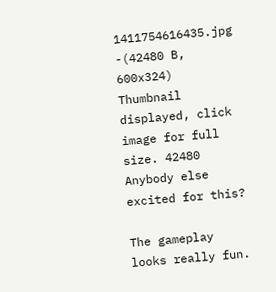1411754616435.jpg -(42480 B, 600x324) Thumbnail displayed, click image for full size. 42480
Anybody else excited for this?

The gameplay looks really fun.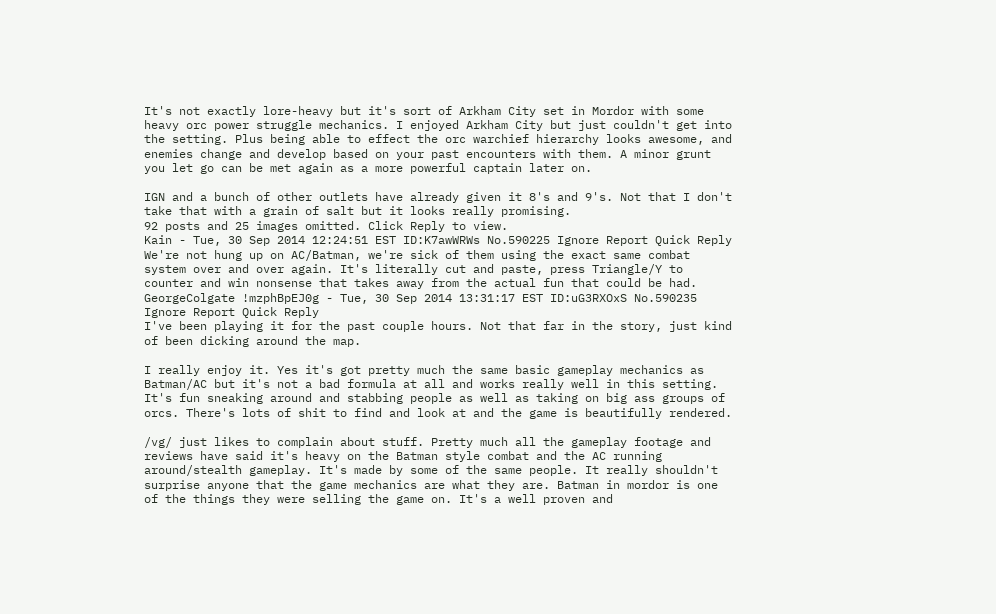It's not exactly lore-heavy but it's sort of Arkham City set in Mordor with some heavy orc power struggle mechanics. I enjoyed Arkham City but just couldn't get into the setting. Plus being able to effect the orc warchief hierarchy looks awesome, and enemies change and develop based on your past encounters with them. A minor grunt you let go can be met again as a more powerful captain later on.

IGN and a bunch of other outlets have already given it 8's and 9's. Not that I don't take that with a grain of salt but it looks really promising.
92 posts and 25 images omitted. Click Reply to view.
Kain - Tue, 30 Sep 2014 12:24:51 EST ID:K7awWRWs No.590225 Ignore Report Quick Reply
We're not hung up on AC/Batman, we're sick of them using the exact same combat system over and over again. It's literally cut and paste, press Triangle/Y to counter and win nonsense that takes away from the actual fun that could be had.
GeorgeColgate !mzphBpEJ0g - Tue, 30 Sep 2014 13:31:17 EST ID:uG3RXOxS No.590235 Ignore Report Quick Reply
I've been playing it for the past couple hours. Not that far in the story, just kind of been dicking around the map.

I really enjoy it. Yes it's got pretty much the same basic gameplay mechanics as Batman/AC but it's not a bad formula at all and works really well in this setting. It's fun sneaking around and stabbing people as well as taking on big ass groups of orcs. There's lots of shit to find and look at and the game is beautifully rendered.

/vg/ just likes to complain about stuff. Pretty much all the gameplay footage and reviews have said it's heavy on the Batman style combat and the AC running around/stealth gameplay. It's made by some of the same people. It really shouldn't surprise anyone that the game mechanics are what they are. Batman in mordor is one of the things they were selling the game on. It's a well proven and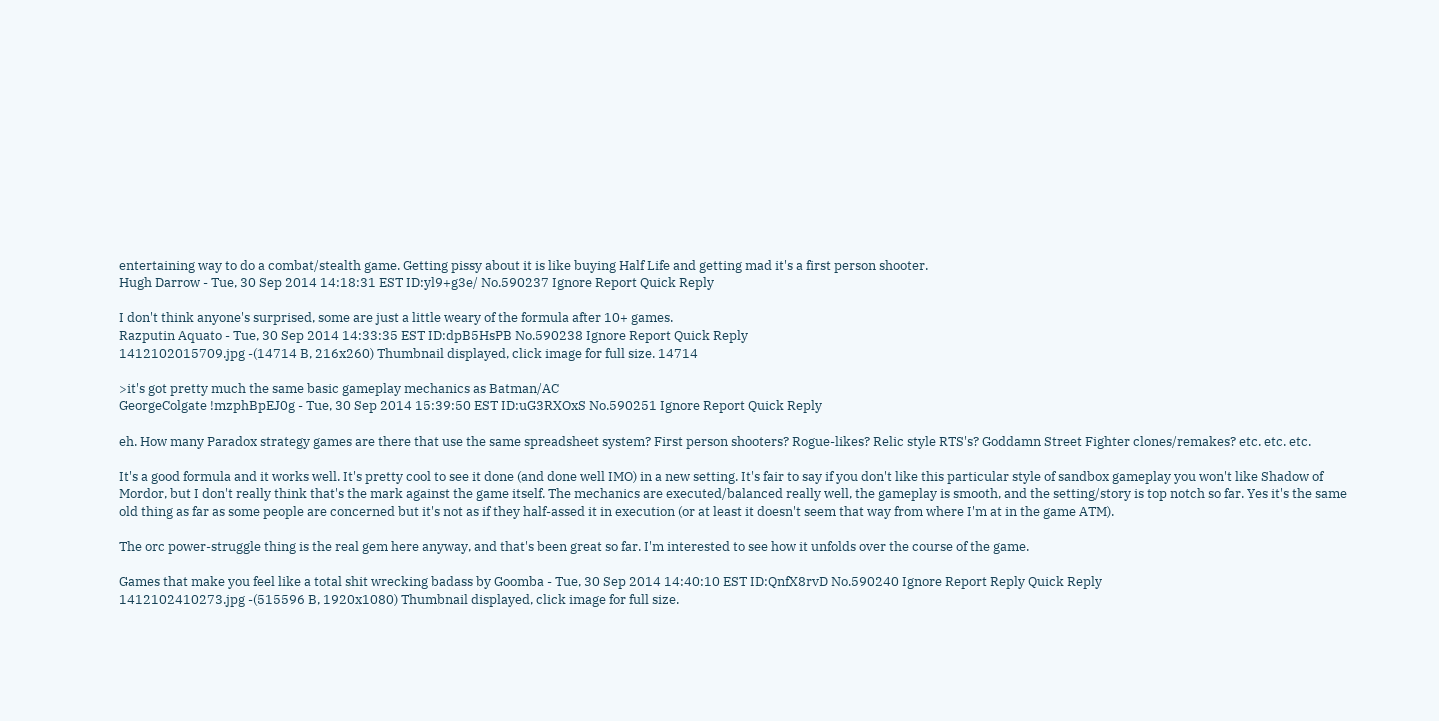entertaining way to do a combat/stealth game. Getting pissy about it is like buying Half Life and getting mad it's a first person shooter.
Hugh Darrow - Tue, 30 Sep 2014 14:18:31 EST ID:yl9+g3e/ No.590237 Ignore Report Quick Reply

I don't think anyone's surprised, some are just a little weary of the formula after 10+ games.
Razputin Aquato - Tue, 30 Sep 2014 14:33:35 EST ID:dpB5HsPB No.590238 Ignore Report Quick Reply
1412102015709.jpg -(14714 B, 216x260) Thumbnail displayed, click image for full size. 14714

>it's got pretty much the same basic gameplay mechanics as Batman/AC
GeorgeColgate !mzphBpEJ0g - Tue, 30 Sep 2014 15:39:50 EST ID:uG3RXOxS No.590251 Ignore Report Quick Reply

eh. How many Paradox strategy games are there that use the same spreadsheet system? First person shooters? Rogue-likes? Relic style RTS's? Goddamn Street Fighter clones/remakes? etc. etc. etc.

It's a good formula and it works well. It's pretty cool to see it done (and done well IMO) in a new setting. It's fair to say if you don't like this particular style of sandbox gameplay you won't like Shadow of Mordor, but I don't really think that's the mark against the game itself. The mechanics are executed/balanced really well, the gameplay is smooth, and the setting/story is top notch so far. Yes it's the same old thing as far as some people are concerned but it's not as if they half-assed it in execution (or at least it doesn't seem that way from where I'm at in the game ATM).

The orc power-struggle thing is the real gem here anyway, and that's been great so far. I'm interested to see how it unfolds over the course of the game.

Games that make you feel like a total shit wrecking badass by Goomba - Tue, 30 Sep 2014 14:40:10 EST ID:QnfX8rvD No.590240 Ignore Report Reply Quick Reply
1412102410273.jpg -(515596 B, 1920x1080) Thumbnail displayed, click image for full size.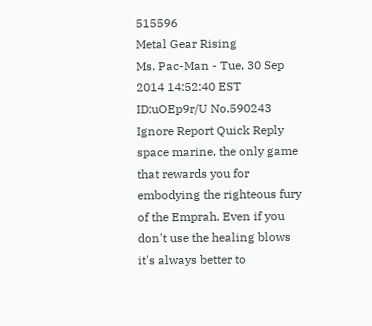515596
Metal Gear Rising
Ms. Pac-Man - Tue, 30 Sep 2014 14:52:40 EST ID:uOEp9r/U No.590243 Ignore Report Quick Reply
space marine, the only game that rewards you for embodying the righteous fury of the Emprah. Even if you don't use the healing blows it's always better to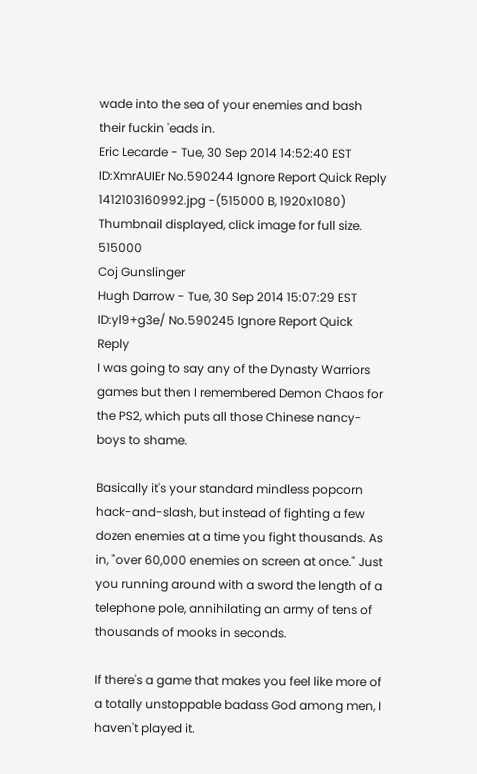wade into the sea of your enemies and bash their fuckin 'eads in.
Eric Lecarde - Tue, 30 Sep 2014 14:52:40 EST ID:XmrAUIEr No.590244 Ignore Report Quick Reply
1412103160992.jpg -(515000 B, 1920x1080) Thumbnail displayed, click image for full size. 515000
Coj Gunslinger
Hugh Darrow - Tue, 30 Sep 2014 15:07:29 EST ID:yl9+g3e/ No.590245 Ignore Report Quick Reply
I was going to say any of the Dynasty Warriors games but then I remembered Demon Chaos for the PS2, which puts all those Chinese nancy-boys to shame.

Basically it's your standard mindless popcorn hack-and-slash, but instead of fighting a few dozen enemies at a time you fight thousands. As in, "over 60,000 enemies on screen at once." Just you running around with a sword the length of a telephone pole, annihilating an army of tens of thousands of mooks in seconds.

If there's a game that makes you feel like more of a totally unstoppable badass God among men, I haven't played it.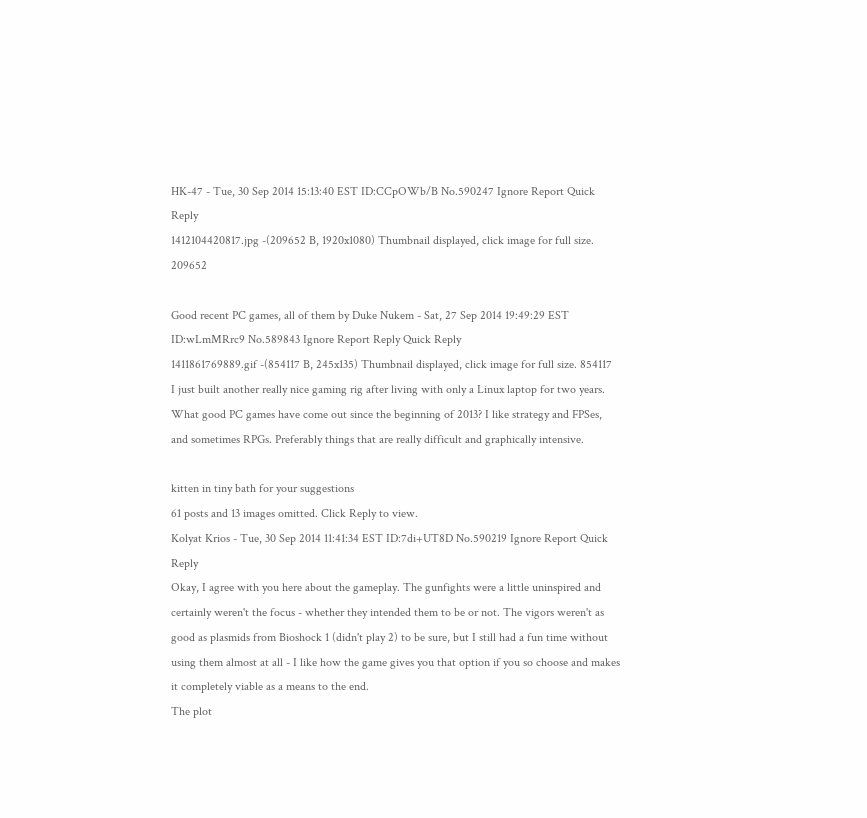HK-47 - Tue, 30 Sep 2014 15:13:40 EST ID:CCpOWb/B No.590247 Ignore Report Quick Reply
1412104420817.jpg -(209652 B, 1920x1080) Thumbnail displayed, click image for full size. 209652

Good recent PC games, all of them by Duke Nukem - Sat, 27 Sep 2014 19:49:29 EST ID:wLmMRrc9 No.589843 Ignore Report Reply Quick Reply
1411861769889.gif -(854117 B, 245x135) Thumbnail displayed, click image for full size. 854117
I just built another really nice gaming rig after living with only a Linux laptop for two years. What good PC games have come out since the beginning of 2013? I like strategy and FPSes, and sometimes RPGs. Preferably things that are really difficult and graphically intensive.

kitten in tiny bath for your suggestions
61 posts and 13 images omitted. Click Reply to view.
Kolyat Krios - Tue, 30 Sep 2014 11:41:34 EST ID:7di+UT8D No.590219 Ignore Report Quick Reply
Okay, I agree with you here about the gameplay. The gunfights were a little uninspired and certainly weren't the focus - whether they intended them to be or not. The vigors weren't as good as plasmids from Bioshock 1 (didn't play 2) to be sure, but I still had a fun time without using them almost at all - I like how the game gives you that option if you so choose and makes it completely viable as a means to the end.
The plot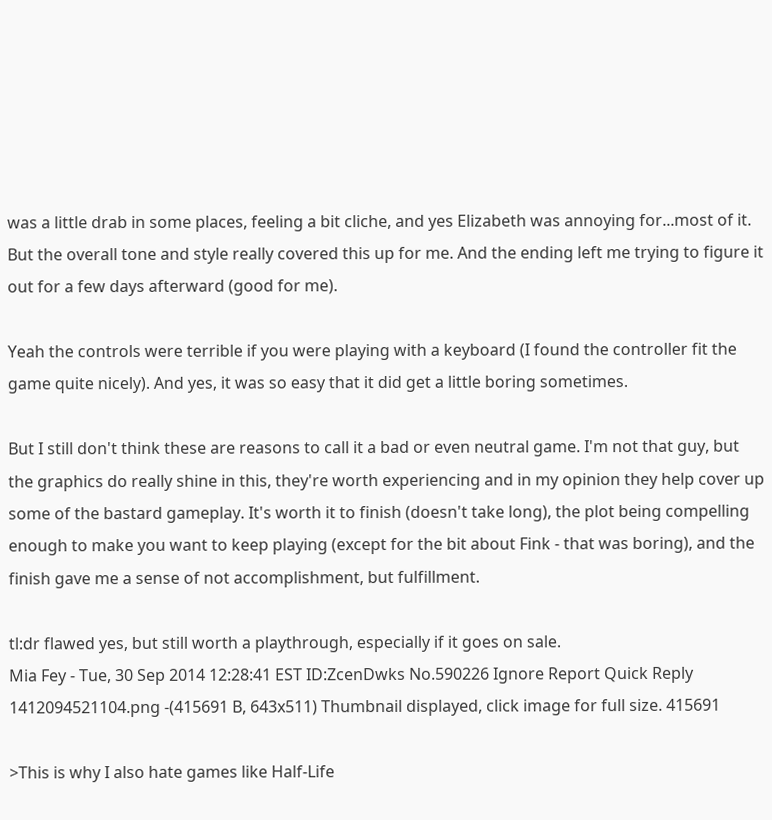was a little drab in some places, feeling a bit cliche, and yes Elizabeth was annoying for...most of it. But the overall tone and style really covered this up for me. And the ending left me trying to figure it out for a few days afterward (good for me).

Yeah the controls were terrible if you were playing with a keyboard (I found the controller fit the game quite nicely). And yes, it was so easy that it did get a little boring sometimes.

But I still don't think these are reasons to call it a bad or even neutral game. I'm not that guy, but the graphics do really shine in this, they're worth experiencing and in my opinion they help cover up some of the bastard gameplay. It's worth it to finish (doesn't take long), the plot being compelling enough to make you want to keep playing (except for the bit about Fink - that was boring), and the finish gave me a sense of not accomplishment, but fulfillment.

tl:dr flawed yes, but still worth a playthrough, especially if it goes on sale.
Mia Fey - Tue, 30 Sep 2014 12:28:41 EST ID:ZcenDwks No.590226 Ignore Report Quick Reply
1412094521104.png -(415691 B, 643x511) Thumbnail displayed, click image for full size. 415691

>This is why I also hate games like Half-Life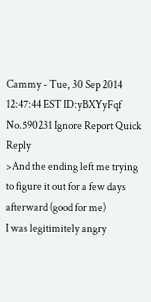Cammy - Tue, 30 Sep 2014 12:47:44 EST ID:yBXYyFqf No.590231 Ignore Report Quick Reply
>And the ending left me trying to figure it out for a few days afterward (good for me)
I was legitimitely angry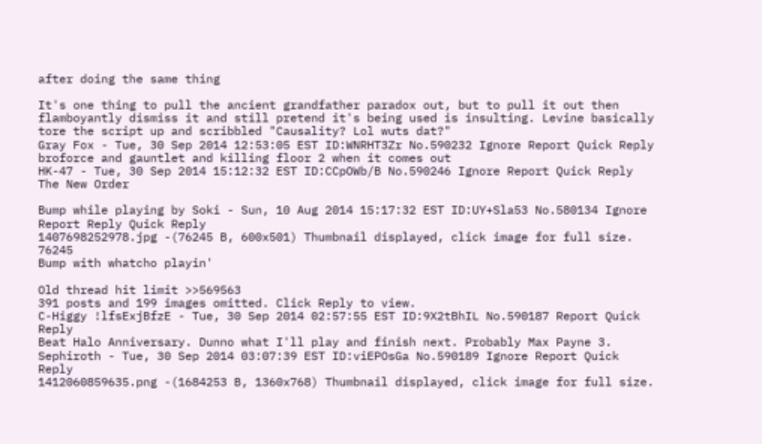after doing the same thing

It's one thing to pull the ancient grandfather paradox out, but to pull it out then flamboyantly dismiss it and still pretend it's being used is insulting. Levine basically tore the script up and scribbled "Causality? Lol wuts dat?"
Gray Fox - Tue, 30 Sep 2014 12:53:05 EST ID:WNRHT3Zr No.590232 Ignore Report Quick Reply
broforce and gauntlet and killing floor 2 when it comes out
HK-47 - Tue, 30 Sep 2014 15:12:32 EST ID:CCpOWb/B No.590246 Ignore Report Quick Reply
The New Order

Bump while playing by Soki - Sun, 10 Aug 2014 15:17:32 EST ID:UY+Sla53 No.580134 Ignore Report Reply Quick Reply
1407698252978.jpg -(76245 B, 600x501) Thumbnail displayed, click image for full size. 76245
Bump with whatcho playin'

Old thread hit limit >>569563
391 posts and 199 images omitted. Click Reply to view.
C-Higgy !lfsExjBfzE - Tue, 30 Sep 2014 02:57:55 EST ID:9X2tBhIL No.590187 Report Quick Reply
Beat Halo Anniversary. Dunno what I'll play and finish next. Probably Max Payne 3.
Sephiroth - Tue, 30 Sep 2014 03:07:39 EST ID:viEPOsGa No.590189 Ignore Report Quick Reply
1412060859635.png -(1684253 B, 1360x768) Thumbnail displayed, click image for full size.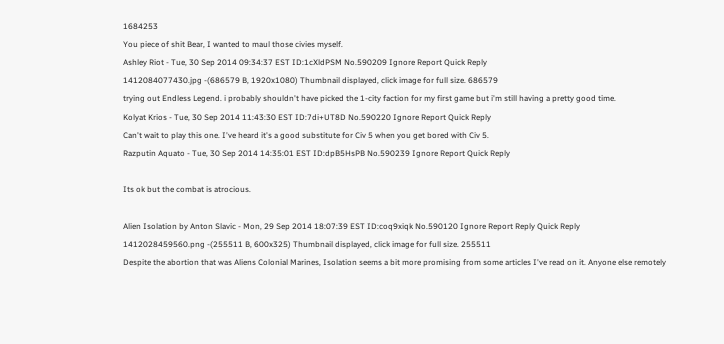1684253
You piece of shit Bear, I wanted to maul those civies myself.
Ashley Riot - Tue, 30 Sep 2014 09:34:37 EST ID:1cXldPSM No.590209 Ignore Report Quick Reply
1412084077430.jpg -(686579 B, 1920x1080) Thumbnail displayed, click image for full size. 686579
trying out Endless Legend. i probably shouldn't have picked the 1-city faction for my first game but i'm still having a pretty good time.
Kolyat Krios - Tue, 30 Sep 2014 11:43:30 EST ID:7di+UT8D No.590220 Ignore Report Quick Reply
Can't wait to play this one. I've heard it's a good substitute for Civ 5 when you get bored with Civ 5.
Razputin Aquato - Tue, 30 Sep 2014 14:35:01 EST ID:dpB5HsPB No.590239 Ignore Report Quick Reply

Its ok but the combat is atrocious.

Alien Isolation by Anton Slavic - Mon, 29 Sep 2014 18:07:39 EST ID:coq9xiqk No.590120 Ignore Report Reply Quick Reply
1412028459560.png -(255511 B, 600x325) Thumbnail displayed, click image for full size. 255511
Despite the abortion that was Aliens Colonial Marines, Isolation seems a bit more promising from some articles I've read on it. Anyone else remotely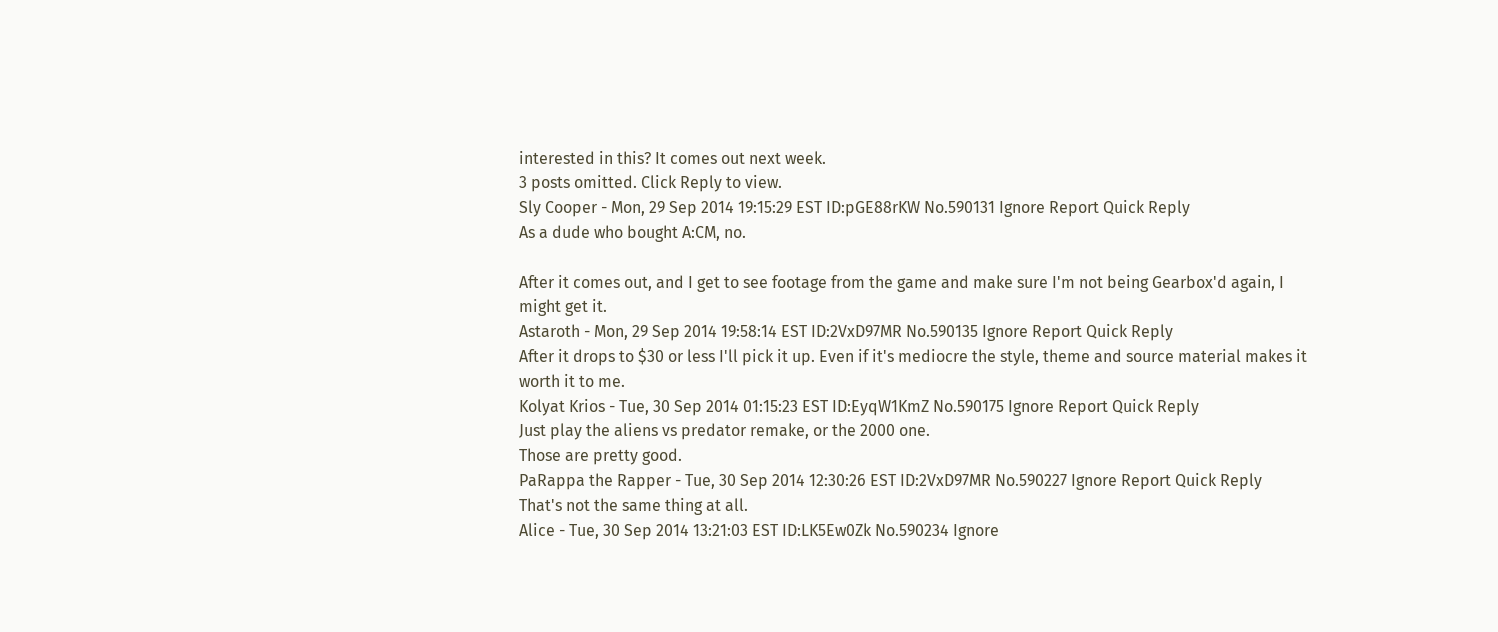interested in this? It comes out next week.
3 posts omitted. Click Reply to view.
Sly Cooper - Mon, 29 Sep 2014 19:15:29 EST ID:pGE88rKW No.590131 Ignore Report Quick Reply
As a dude who bought A:CM, no.

After it comes out, and I get to see footage from the game and make sure I'm not being Gearbox'd again, I might get it.
Astaroth - Mon, 29 Sep 2014 19:58:14 EST ID:2VxD97MR No.590135 Ignore Report Quick Reply
After it drops to $30 or less I'll pick it up. Even if it's mediocre the style, theme and source material makes it worth it to me.
Kolyat Krios - Tue, 30 Sep 2014 01:15:23 EST ID:EyqW1KmZ No.590175 Ignore Report Quick Reply
Just play the aliens vs predator remake, or the 2000 one.
Those are pretty good.
PaRappa the Rapper - Tue, 30 Sep 2014 12:30:26 EST ID:2VxD97MR No.590227 Ignore Report Quick Reply
That's not the same thing at all.
Alice - Tue, 30 Sep 2014 13:21:03 EST ID:LK5Ew0Zk No.590234 Ignore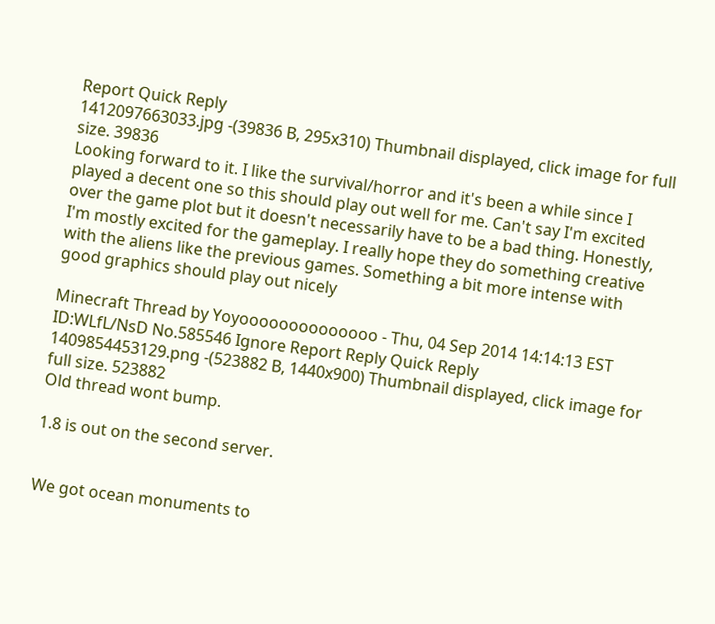Report Quick Reply
1412097663033.jpg -(39836 B, 295x310) Thumbnail displayed, click image for full size. 39836
Looking forward to it. I like the survival/horror and it's been a while since I played a decent one so this should play out well for me. Can't say I'm excited over the game plot but it doesn't necessarily have to be a bad thing. Honestly, I'm mostly excited for the gameplay. I really hope they do something creative with the aliens like the previous games. Something a bit more intense with good graphics should play out nicely

Minecraft Thread by Yoyoooooooooooooo - Thu, 04 Sep 2014 14:14:13 EST ID:WLfL/NsD No.585546 Ignore Report Reply Quick Reply
1409854453129.png -(523882 B, 1440x900) Thumbnail displayed, click image for full size. 523882
Old thread wont bump.

1.8 is out on the second server.


We got ocean monuments to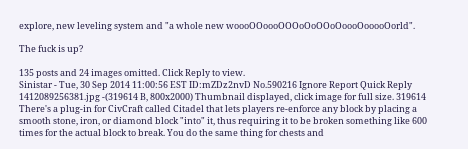explore, new leveling system and "a whole new woooOOoooOOOoOoOOoOoooOooooOorld".

The fuck is up?

135 posts and 24 images omitted. Click Reply to view.
Sinistar - Tue, 30 Sep 2014 11:00:56 EST ID:mZDz2nvD No.590216 Ignore Report Quick Reply
1412089256381.jpg -(319614 B, 800x2000) Thumbnail displayed, click image for full size. 319614
There's a plug-in for CivCraft called Citadel that lets players re-enforce any block by placing a smooth stone, iron, or diamond block "into" it, thus requiring it to be broken something like 600 times for the actual block to break. You do the same thing for chests and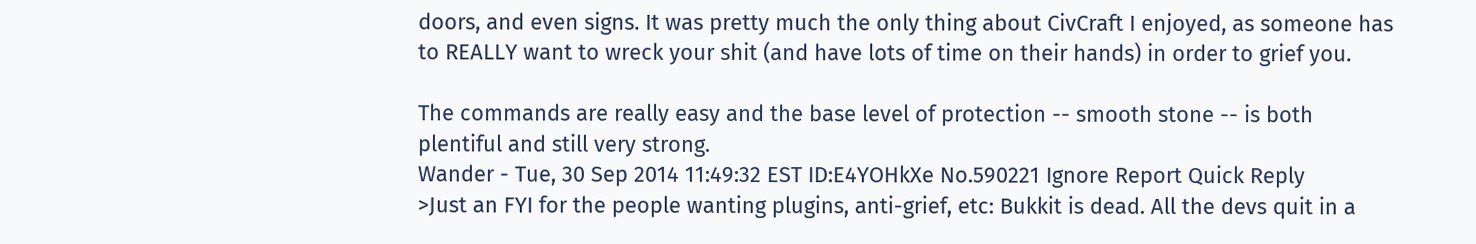doors, and even signs. It was pretty much the only thing about CivCraft I enjoyed, as someone has to REALLY want to wreck your shit (and have lots of time on their hands) in order to grief you.

The commands are really easy and the base level of protection -- smooth stone -- is both plentiful and still very strong.
Wander - Tue, 30 Sep 2014 11:49:32 EST ID:E4YOHkXe No.590221 Ignore Report Quick Reply
>Just an FYI for the people wanting plugins, anti-grief, etc: Bukkit is dead. All the devs quit in a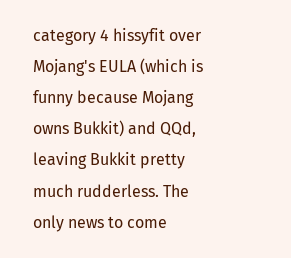category 4 hissyfit over Mojang's EULA (which is funny because Mojang owns Bukkit) and QQd, leaving Bukkit pretty much rudderless. The only news to come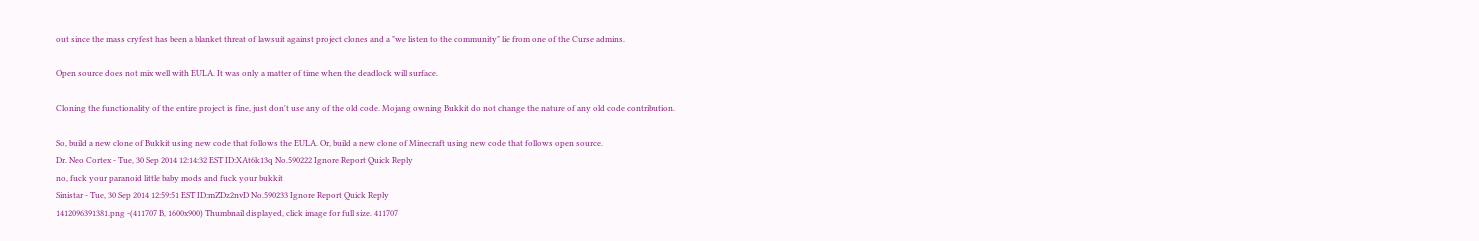out since the mass cryfest has been a blanket threat of lawsuit against project clones and a "we listen to the community" lie from one of the Curse admins.

Open source does not mix well with EULA. It was only a matter of time when the deadlock will surface.

Cloning the functionality of the entire project is fine, just don't use any of the old code. Mojang owning Bukkit do not change the nature of any old code contribution.

So, build a new clone of Bukkit using new code that follows the EULA. Or, build a new clone of Minecraft using new code that follows open source.
Dr. Neo Cortex - Tue, 30 Sep 2014 12:14:32 EST ID:XAt6k13q No.590222 Ignore Report Quick Reply
no, fuck your paranoid little baby mods and fuck your bukkit
Sinistar - Tue, 30 Sep 2014 12:59:51 EST ID:mZDz2nvD No.590233 Ignore Report Quick Reply
1412096391381.png -(411707 B, 1600x900) Thumbnail displayed, click image for full size. 411707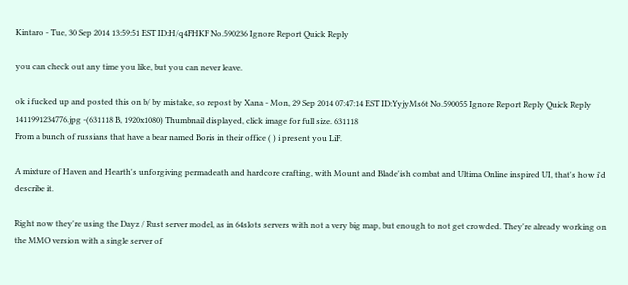Kintaro - Tue, 30 Sep 2014 13:59:51 EST ID:H/q4FHKF No.590236 Ignore Report Quick Reply

you can check out any time you like, but you can never leave.

ok i fucked up and posted this on b/ by mistake, so repost by Xana - Mon, 29 Sep 2014 07:47:14 EST ID:YyjyMs6t No.590055 Ignore Report Reply Quick Reply
1411991234776.jpg -(631118 B, 1920x1080) Thumbnail displayed, click image for full size. 631118
From a bunch of russians that have a bear named Boris in their office ( ) i present you LiF.

A mixture of Haven and Hearth's unforgiving permadeath and hardcore crafting, with Mount and Blade'ish combat and Ultima Online inspired UI, that's how i'd describe it.

Right now they're using the Dayz / Rust server model, as in 64slots servers with not a very big map, but enough to not get crowded. They're already working on the MMO version with a single server of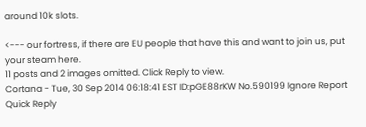around 10k slots.

<--- our fortress, if there are EU people that have this and want to join us, put your steam here.
11 posts and 2 images omitted. Click Reply to view.
Cortana - Tue, 30 Sep 2014 06:18:41 EST ID:pGE88rKW No.590199 Ignore Report Quick Reply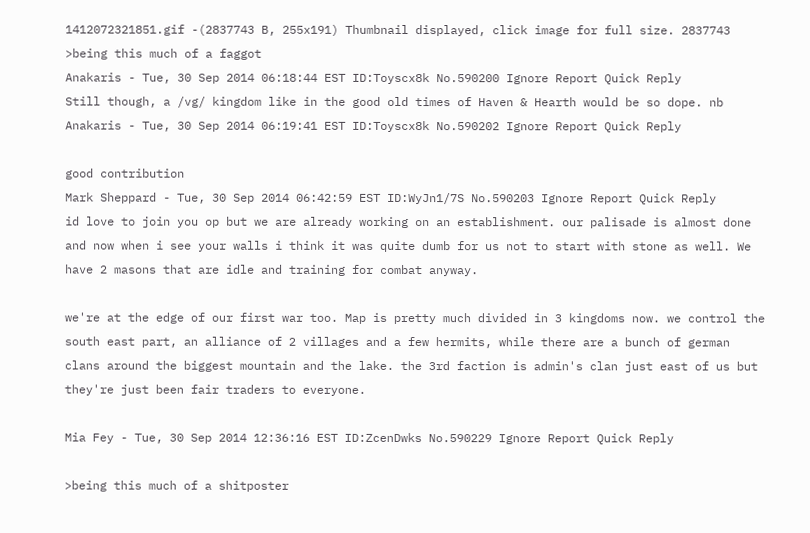1412072321851.gif -(2837743 B, 255x191) Thumbnail displayed, click image for full size. 2837743
>being this much of a faggot
Anakaris - Tue, 30 Sep 2014 06:18:44 EST ID:Toyscx8k No.590200 Ignore Report Quick Reply
Still though, a /vg/ kingdom like in the good old times of Haven & Hearth would be so dope. nb
Anakaris - Tue, 30 Sep 2014 06:19:41 EST ID:Toyscx8k No.590202 Ignore Report Quick Reply

good contribution
Mark Sheppard - Tue, 30 Sep 2014 06:42:59 EST ID:WyJn1/7S No.590203 Ignore Report Quick Reply
id love to join you op but we are already working on an establishment. our palisade is almost done and now when i see your walls i think it was quite dumb for us not to start with stone as well. We have 2 masons that are idle and training for combat anyway.

we're at the edge of our first war too. Map is pretty much divided in 3 kingdoms now. we control the south east part, an alliance of 2 villages and a few hermits, while there are a bunch of german clans around the biggest mountain and the lake. the 3rd faction is admin's clan just east of us but they're just been fair traders to everyone.

Mia Fey - Tue, 30 Sep 2014 12:36:16 EST ID:ZcenDwks No.590229 Ignore Report Quick Reply

>being this much of a shitposter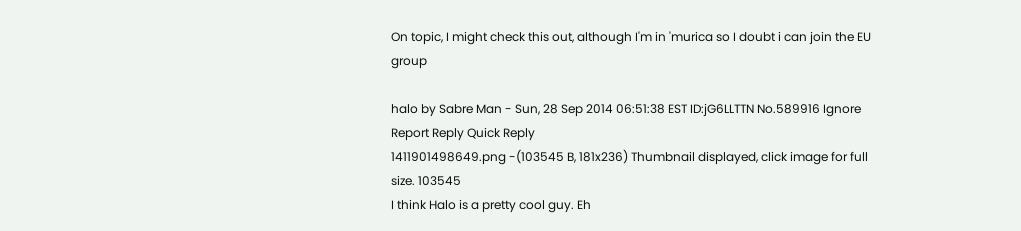On topic, I might check this out, although I'm in 'murica so I doubt i can join the EU group

halo by Sabre Man - Sun, 28 Sep 2014 06:51:38 EST ID:jG6LLTTN No.589916 Ignore Report Reply Quick Reply
1411901498649.png -(103545 B, 181x236) Thumbnail displayed, click image for full size. 103545
I think Halo is a pretty cool guy. Eh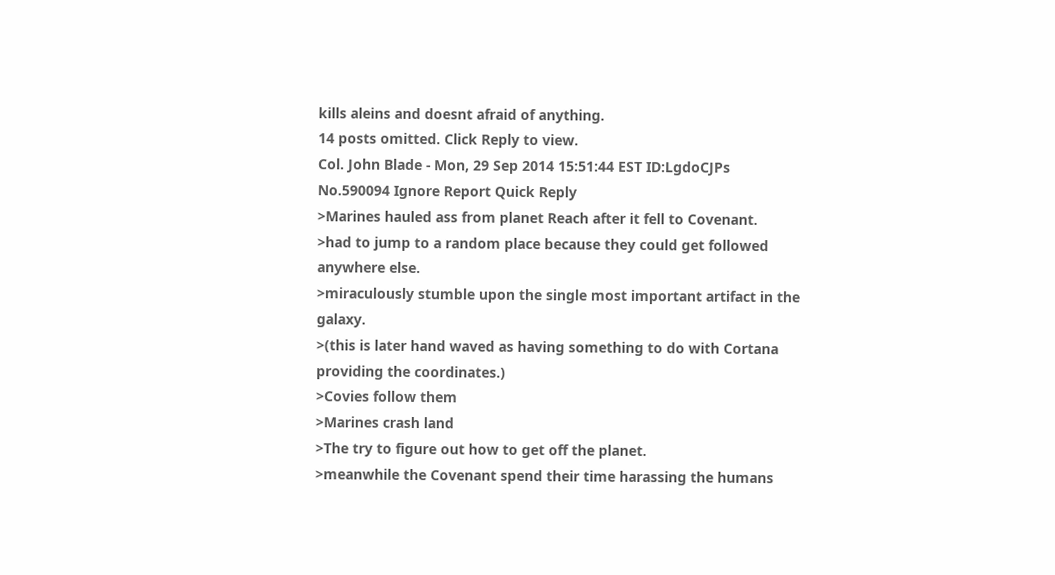kills aleins and doesnt afraid of anything.
14 posts omitted. Click Reply to view.
Col. John Blade - Mon, 29 Sep 2014 15:51:44 EST ID:LgdoCJPs No.590094 Ignore Report Quick Reply
>Marines hauled ass from planet Reach after it fell to Covenant.
>had to jump to a random place because they could get followed anywhere else.
>miraculously stumble upon the single most important artifact in the galaxy.
>(this is later hand waved as having something to do with Cortana providing the coordinates.)
>Covies follow them
>Marines crash land
>The try to figure out how to get off the planet.
>meanwhile the Covenant spend their time harassing the humans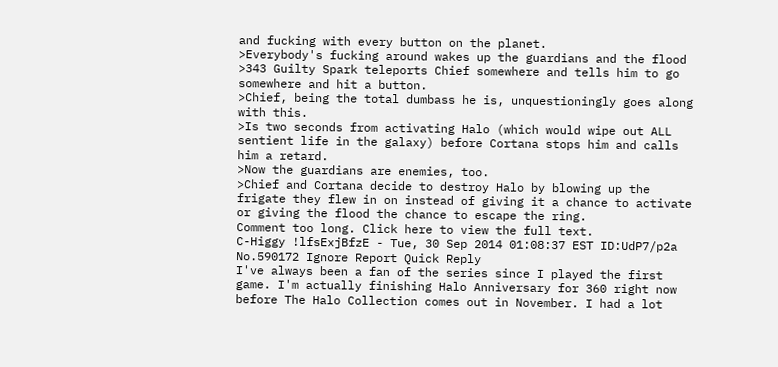and fucking with every button on the planet.
>Everybody's fucking around wakes up the guardians and the flood
>343 Guilty Spark teleports Chief somewhere and tells him to go somewhere and hit a button.
>Chief, being the total dumbass he is, unquestioningly goes along with this.
>Is two seconds from activating Halo (which would wipe out ALL sentient life in the galaxy) before Cortana stops him and calls him a retard.
>Now the guardians are enemies, too.
>Chief and Cortana decide to destroy Halo by blowing up the frigate they flew in on instead of giving it a chance to activate or giving the flood the chance to escape the ring.
Comment too long. Click here to view the full text.
C-Higgy !lfsExjBfzE - Tue, 30 Sep 2014 01:08:37 EST ID:UdP7/p2a No.590172 Ignore Report Quick Reply
I've always been a fan of the series since I played the first game. I'm actually finishing Halo Anniversary for 360 right now before The Halo Collection comes out in November. I had a lot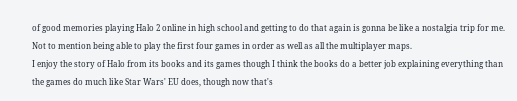of good memories playing Halo 2 online in high school and getting to do that again is gonna be like a nostalgia trip for me. Not to mention being able to play the first four games in order as well as all the multiplayer maps.
I enjoy the story of Halo from its books and its games though I think the books do a better job explaining everything than the games do much like Star Wars' EU does, though now that's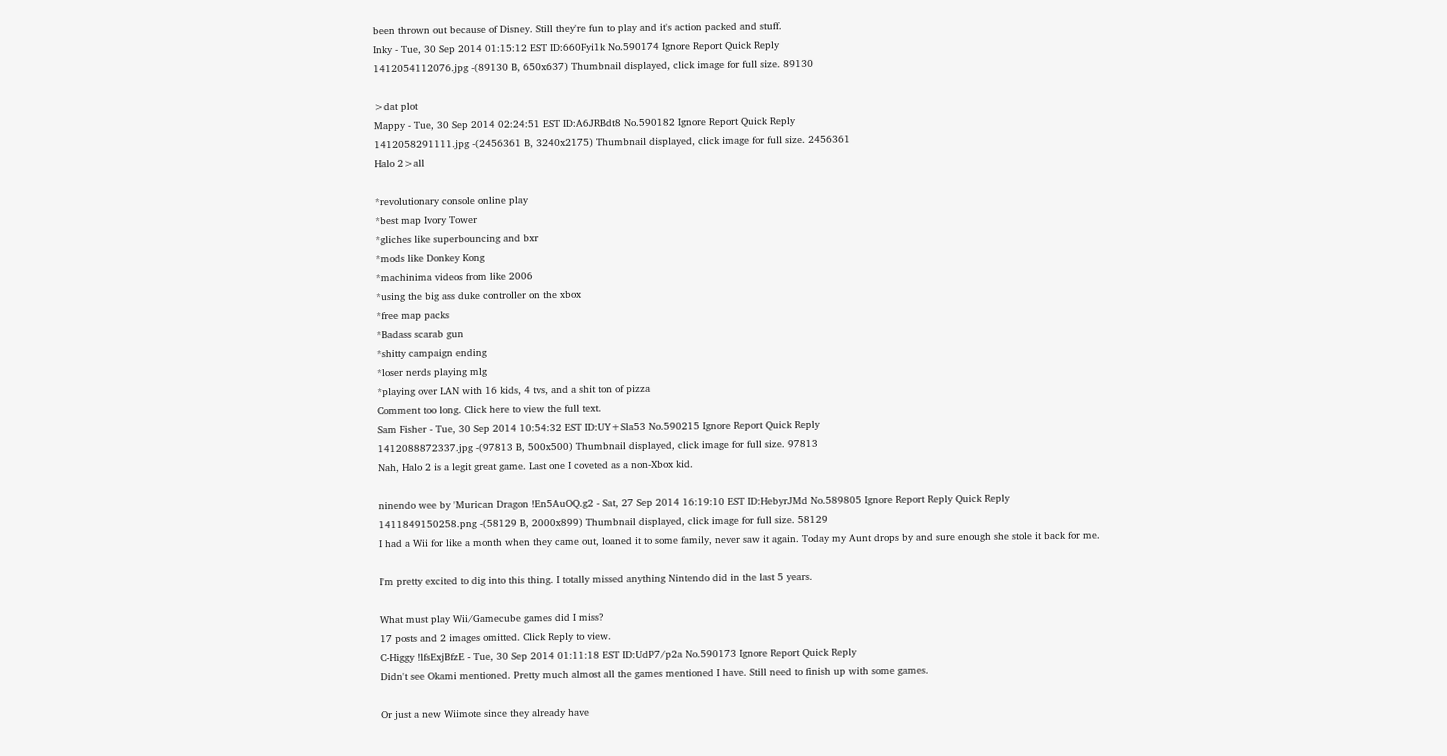been thrown out because of Disney. Still they're fun to play and it's action packed and stuff.
Inky - Tue, 30 Sep 2014 01:15:12 EST ID:660Fyi1k No.590174 Ignore Report Quick Reply
1412054112076.jpg -(89130 B, 650x637) Thumbnail displayed, click image for full size. 89130

>dat plot
Mappy - Tue, 30 Sep 2014 02:24:51 EST ID:A6JRBdt8 No.590182 Ignore Report Quick Reply
1412058291111.jpg -(2456361 B, 3240x2175) Thumbnail displayed, click image for full size. 2456361
Halo 2>all

*revolutionary console online play
*best map Ivory Tower
*gliches like superbouncing and bxr
*mods like Donkey Kong
*machinima videos from like 2006
*using the big ass duke controller on the xbox
*free map packs
*Badass scarab gun
*shitty campaign ending
*loser nerds playing mlg
*playing over LAN with 16 kids, 4 tvs, and a shit ton of pizza
Comment too long. Click here to view the full text.
Sam Fisher - Tue, 30 Sep 2014 10:54:32 EST ID:UY+Sla53 No.590215 Ignore Report Quick Reply
1412088872337.jpg -(97813 B, 500x500) Thumbnail displayed, click image for full size. 97813
Nah, Halo 2 is a legit great game. Last one I coveted as a non-Xbox kid.

ninendo wee by 'Murican Dragon !En5AuOQ.g2 - Sat, 27 Sep 2014 16:19:10 EST ID:HebyrJMd No.589805 Ignore Report Reply Quick Reply
1411849150258.png -(58129 B, 2000x899) Thumbnail displayed, click image for full size. 58129
I had a Wii for like a month when they came out, loaned it to some family, never saw it again. Today my Aunt drops by and sure enough she stole it back for me.

I'm pretty excited to dig into this thing. I totally missed anything Nintendo did in the last 5 years.

What must play Wii/Gamecube games did I miss?
17 posts and 2 images omitted. Click Reply to view.
C-Higgy !lfsExjBfzE - Tue, 30 Sep 2014 01:11:18 EST ID:UdP7/p2a No.590173 Ignore Report Quick Reply
Didn't see Okami mentioned. Pretty much almost all the games mentioned I have. Still need to finish up with some games.

Or just a new Wiimote since they already have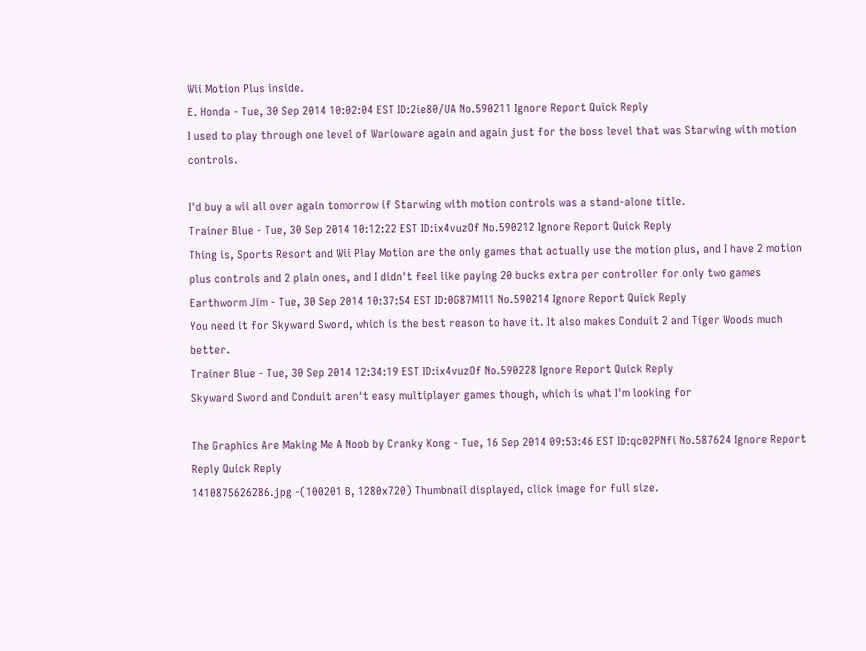Wii Motion Plus inside.
E. Honda - Tue, 30 Sep 2014 10:02:04 EST ID:2ie80/UA No.590211 Ignore Report Quick Reply
I used to play through one level of Warioware again and again just for the boss level that was Starwing with motion controls.

I'd buy a wii all over again tomorrow if Starwing with motion controls was a stand-alone title.
Trainer Blue - Tue, 30 Sep 2014 10:12:22 EST ID:ix4vuzOf No.590212 Ignore Report Quick Reply
Thing is, Sports Resort and Wii Play Motion are the only games that actually use the motion plus, and I have 2 motion plus controls and 2 plain ones, and I didn't feel like paying 20 bucks extra per controller for only two games
Earthworm Jim - Tue, 30 Sep 2014 10:37:54 EST ID:0G87M1l1 No.590214 Ignore Report Quick Reply
You need it for Skyward Sword, which is the best reason to have it. It also makes Conduit 2 and Tiger Woods much better.
Trainer Blue - Tue, 30 Sep 2014 12:34:19 EST ID:ix4vuzOf No.590228 Ignore Report Quick Reply
Skyward Sword and Conduit aren't easy multiplayer games though, which is what I'm looking for

The Graphics Are Making Me A Noob by Cranky Kong - Tue, 16 Sep 2014 09:53:46 EST ID:qc02PNfi No.587624 Ignore Report Reply Quick Reply
1410875626286.jpg -(100201 B, 1280x720) Thumbnail displayed, click image for full size.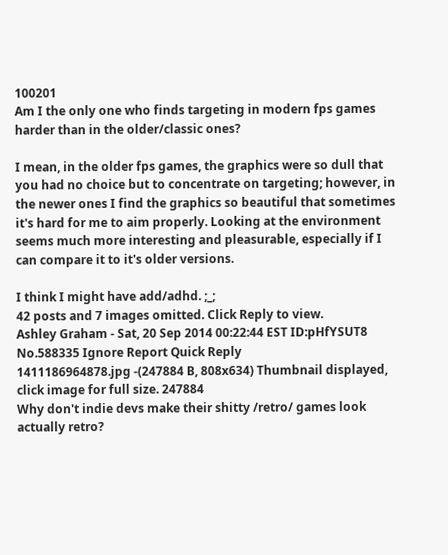100201
Am I the only one who finds targeting in modern fps games harder than in the older/classic ones?

I mean, in the older fps games, the graphics were so dull that you had no choice but to concentrate on targeting; however, in the newer ones I find the graphics so beautiful that sometimes it's hard for me to aim properly. Looking at the environment seems much more interesting and pleasurable, especially if I can compare it to it's older versions.

I think I might have add/adhd. ;_;
42 posts and 7 images omitted. Click Reply to view.
Ashley Graham - Sat, 20 Sep 2014 00:22:44 EST ID:pHfYSUT8 No.588335 Ignore Report Quick Reply
1411186964878.jpg -(247884 B, 808x634) Thumbnail displayed, click image for full size. 247884
Why don't indie devs make their shitty /retro/ games look actually retro?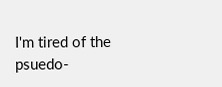I'm tired of the psuedo-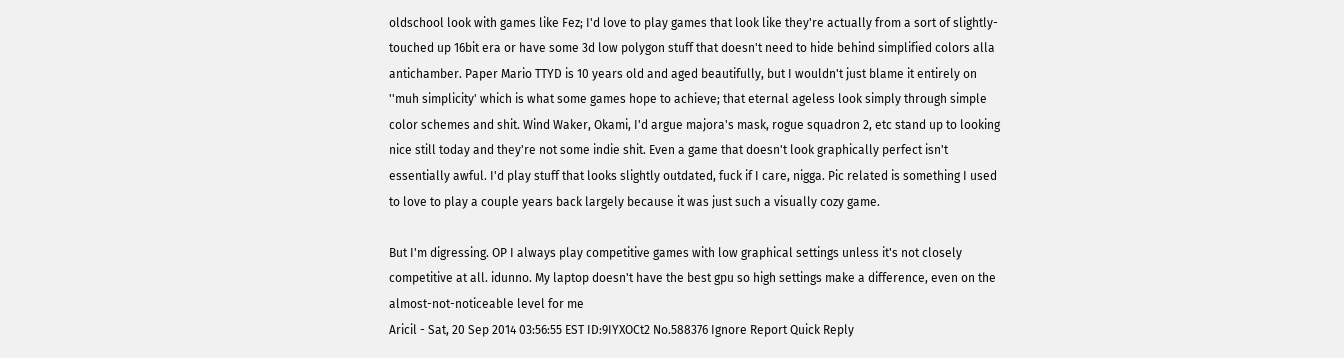oldschool look with games like Fez; I'd love to play games that look like they're actually from a sort of slightly-touched up 16bit era or have some 3d low polygon stuff that doesn't need to hide behind simplified colors alla antichamber. Paper Mario TTYD is 10 years old and aged beautifully, but I wouldn't just blame it entirely on ''muh simplicity' which is what some games hope to achieve; that eternal ageless look simply through simple color schemes and shit. Wind Waker, Okami, I'd argue majora's mask, rogue squadron 2, etc stand up to looking nice still today and they're not some indie shit. Even a game that doesn't look graphically perfect isn't essentially awful. I'd play stuff that looks slightly outdated, fuck if I care, nigga. Pic related is something I used to love to play a couple years back largely because it was just such a visually cozy game.

But I'm digressing. OP I always play competitive games with low graphical settings unless it's not closely competitive at all. idunno. My laptop doesn't have the best gpu so high settings make a difference, even on the almost-not-noticeable level for me
Aricil - Sat, 20 Sep 2014 03:56:55 EST ID:9IYXOCt2 No.588376 Ignore Report Quick Reply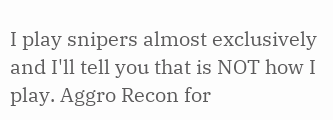I play snipers almost exclusively and I'll tell you that is NOT how I play. Aggro Recon for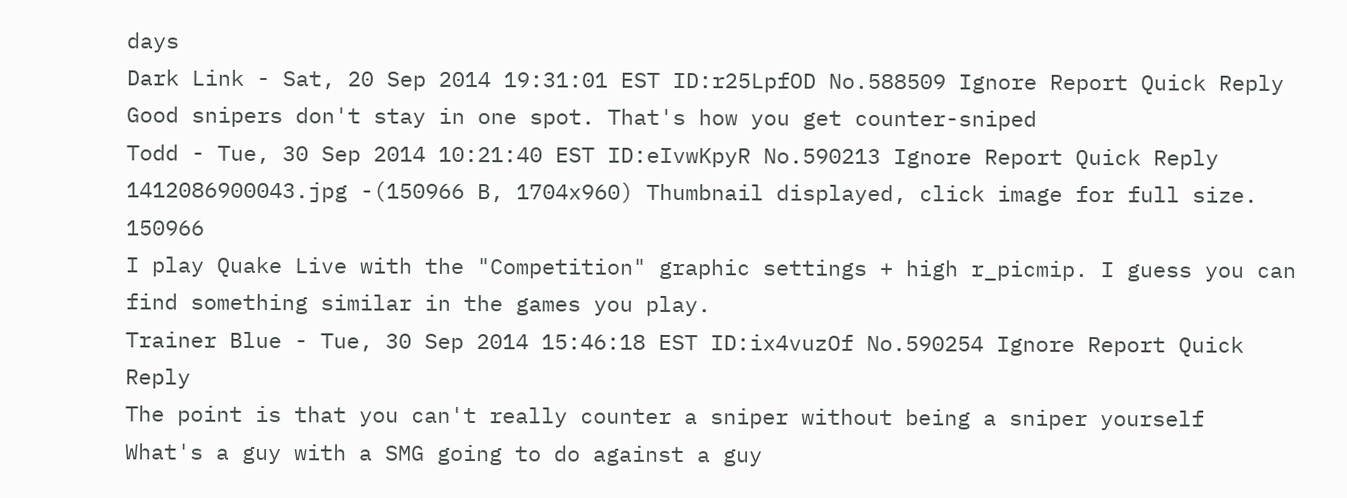days
Dark Link - Sat, 20 Sep 2014 19:31:01 EST ID:r25LpfOD No.588509 Ignore Report Quick Reply
Good snipers don't stay in one spot. That's how you get counter-sniped
Todd - Tue, 30 Sep 2014 10:21:40 EST ID:eIvwKpyR No.590213 Ignore Report Quick Reply
1412086900043.jpg -(150966 B, 1704x960) Thumbnail displayed, click image for full size. 150966
I play Quake Live with the "Competition" graphic settings + high r_picmip. I guess you can find something similar in the games you play.
Trainer Blue - Tue, 30 Sep 2014 15:46:18 EST ID:ix4vuzOf No.590254 Ignore Report Quick Reply
The point is that you can't really counter a sniper without being a sniper yourself
What's a guy with a SMG going to do against a guy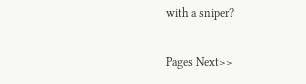with a sniper?

Pages Next>>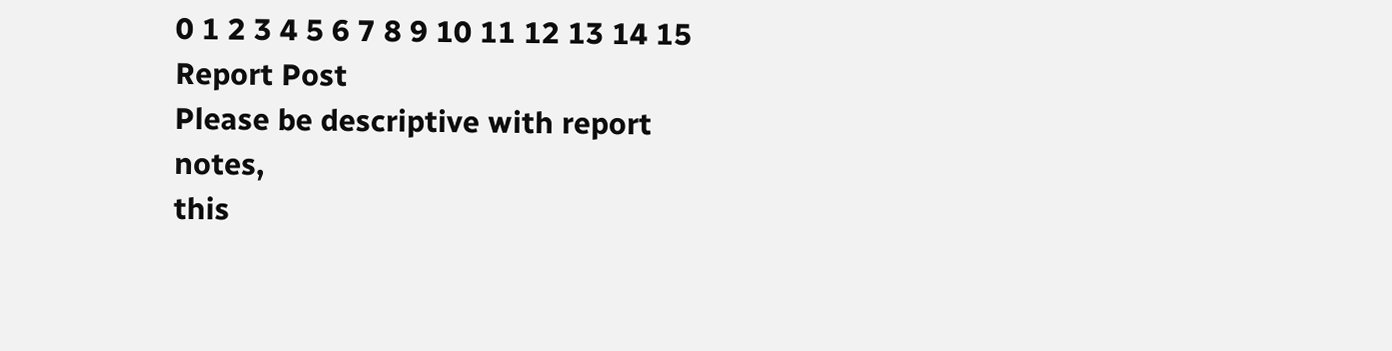0 1 2 3 4 5 6 7 8 9 10 11 12 13 14 15
Report Post
Please be descriptive with report notes,
this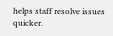helps staff resolve issues quicker.